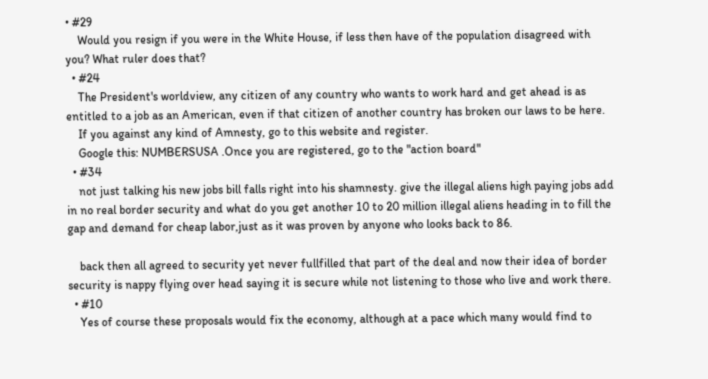• #29
    Would you resign if you were in the White House, if less then have of the population disagreed with you? What ruler does that?
  • #24
    The President's worldview, any citizen of any country who wants to work hard and get ahead is as entitled to a job as an American, even if that citizen of another country has broken our laws to be here.
    If you against any kind of Amnesty, go to this website and register.
    Google this: NUMBERSUSA .Once you are registered, go to the "action board"
  • #34
    not just talking his new jobs bill falls right into his shamnesty. give the illegal aliens high paying jobs add in no real border security and what do you get another 10 to 20 million illegal aliens heading in to fill the gap and demand for cheap labor,just as it was proven by anyone who looks back to 86.

    back then all agreed to security yet never fullfilled that part of the deal and now their idea of border security is nappy flying over head saying it is secure while not listening to those who live and work there.
  • #10
    Yes of course these proposals would fix the economy, although at a pace which many would find to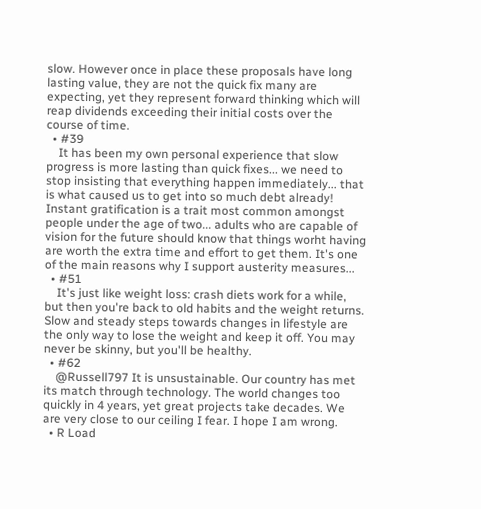slow. However once in place these proposals have long lasting value, they are not the quick fix many are expecting, yet they represent forward thinking which will reap dividends exceeding their initial costs over the course of time.
  • #39
    It has been my own personal experience that slow progress is more lasting than quick fixes... we need to stop insisting that everything happen immediately... that is what caused us to get into so much debt already! Instant gratification is a trait most common amongst people under the age of two... adults who are capable of vision for the future should know that things worht having are worth the extra time and effort to get them. It's one of the main reasons why I support austerity measures...
  • #51
    It's just like weight loss: crash diets work for a while, but then you're back to old habits and the weight returns. Slow and steady steps towards changes in lifestyle are the only way to lose the weight and keep it off. You may never be skinny, but you'll be healthy.
  • #62
    @Russell797 It is unsustainable. Our country has met its match through technology. The world changes too quickly in 4 years, yet great projects take decades. We are very close to our ceiling I fear. I hope I am wrong.
  • R Load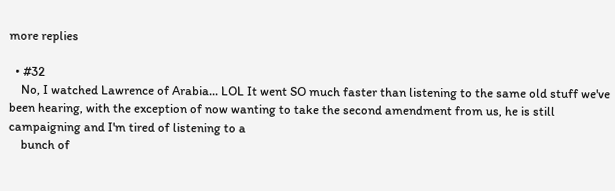more replies

  • #32
    No, I watched Lawrence of Arabia... LOL It went SO much faster than listening to the same old stuff we've been hearing, with the exception of now wanting to take the second amendment from us, he is still campaigning and I'm tired of listening to a
    bunch of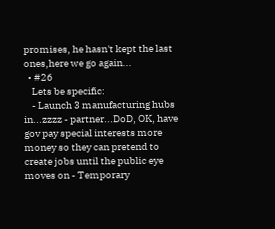promises, he hasn't kept the last ones,here we go again...
  • #26
    Lets be specific:
    - Launch 3 manufacturing hubs in...zzzz - partner...DoD, OK, have gov pay special interests more money so they can pretend to create jobs until the public eye moves on - Temporary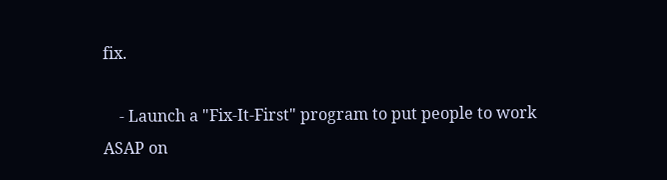fix.

    - Launch a "Fix-It-First" program to put people to work ASAP on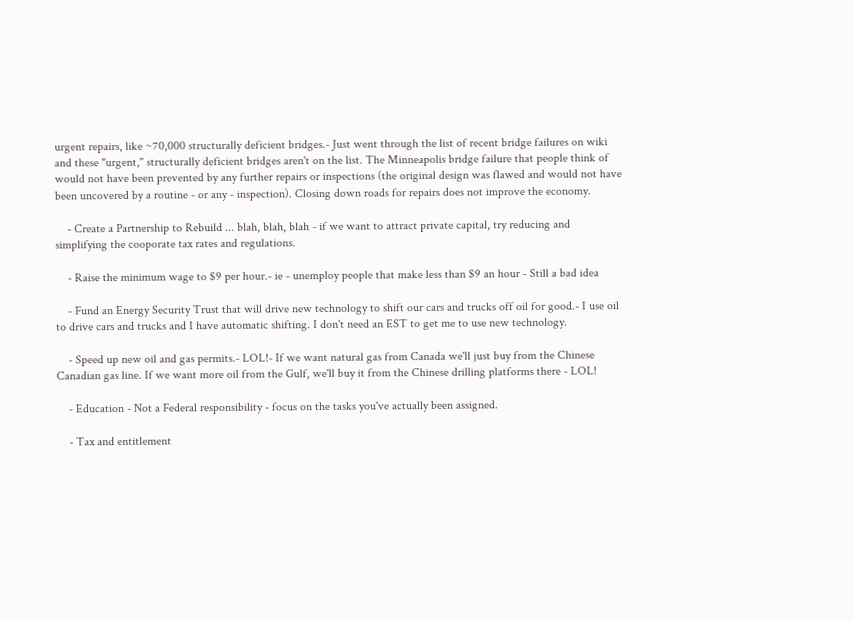urgent repairs, like ~70,000 structurally deficient bridges.- Just went through the list of recent bridge failures on wiki and these "urgent," structurally deficient bridges aren't on the list. The Minneapolis bridge failure that people think of would not have been prevented by any further repairs or inspections (the original design was flawed and would not have been uncovered by a routine - or any - inspection). Closing down roads for repairs does not improve the economy.

    - Create a Partnership to Rebuild ... blah, blah, blah - if we want to attract private capital, try reducing and simplifying the cooporate tax rates and regulations.

    - Raise the minimum wage to $9 per hour.- ie - unemploy people that make less than $9 an hour - Still a bad idea

    - Fund an Energy Security Trust that will drive new technology to shift our cars and trucks off oil for good.- I use oil to drive cars and trucks and I have automatic shifting. I don't need an EST to get me to use new technology.

    - Speed up new oil and gas permits.- LOL!- If we want natural gas from Canada we'll just buy from the Chinese Canadian gas line. If we want more oil from the Gulf, we'll buy it from the Chinese drilling platforms there - LOL!

    - Education - Not a Federal responsibility - focus on the tasks you've actually been assigned.

    - Tax and entitlement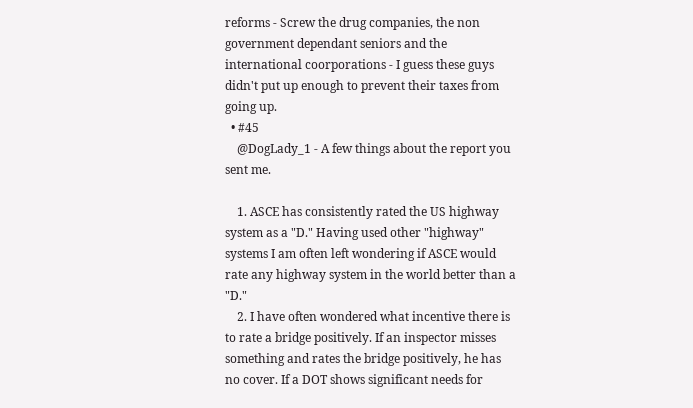reforms - Screw the drug companies, the non government dependant seniors and the international coorporations - I guess these guys didn't put up enough to prevent their taxes from going up.
  • #45
    @DogLady_1 - A few things about the report you sent me.

    1. ASCE has consistently rated the US highway system as a "D." Having used other "highway" systems I am often left wondering if ASCE would rate any highway system in the world better than a "D."
    2. I have often wondered what incentive there is to rate a bridge positively. If an inspector misses something and rates the bridge positively, he has no cover. If a DOT shows significant needs for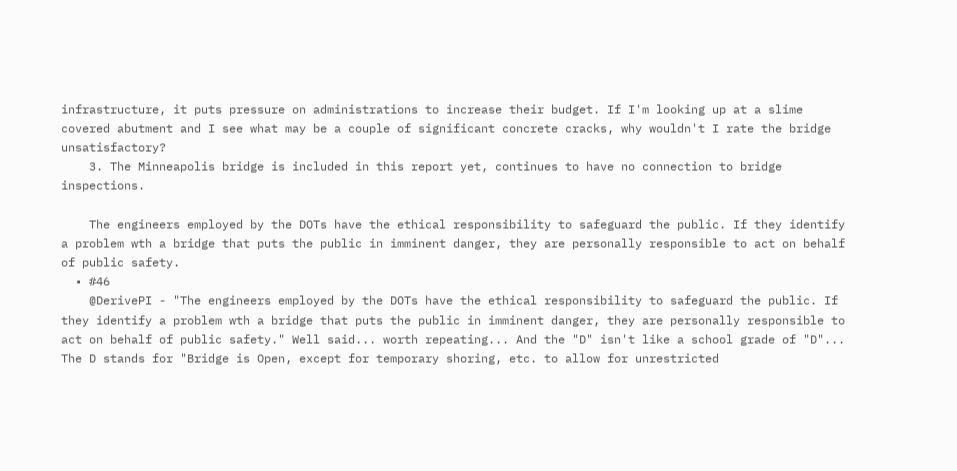infrastructure, it puts pressure on administrations to increase their budget. If I'm looking up at a slime covered abutment and I see what may be a couple of significant concrete cracks, why wouldn't I rate the bridge unsatisfactory?
    3. The Minneapolis bridge is included in this report yet, continues to have no connection to bridge inspections.

    The engineers employed by the DOTs have the ethical responsibility to safeguard the public. If they identify a problem wth a bridge that puts the public in imminent danger, they are personally responsible to act on behalf of public safety.
  • #46
    @DerivePI - "The engineers employed by the DOTs have the ethical responsibility to safeguard the public. If they identify a problem wth a bridge that puts the public in imminent danger, they are personally responsible to act on behalf of public safety." Well said... worth repeating... And the "D" isn't like a school grade of "D"... The D stands for "Bridge is Open, except for temporary shoring, etc. to allow for unrestricted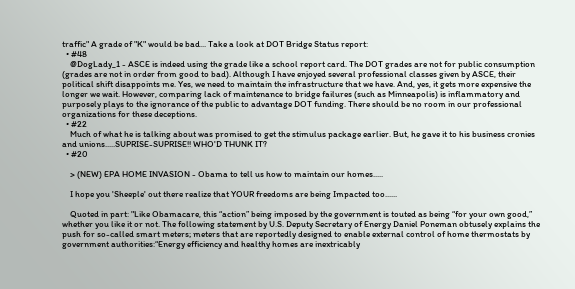traffic" A grade of "K" would be bad... Take a look at DOT Bridge Status report:
  • #48
    @DogLady_1 - ASCE is indeed using the grade like a school report card. The DOT grades are not for public consumption (grades are not in order from good to bad). Although I have enjoyed several professional classes given by ASCE, their political shift disappoints me. Yes, we need to maintain the infrastructure that we have. And, yes, it gets more expensive the longer we wait. However, comparing lack of maintenance to bridge failures (such as Minneapolis) is inflammatory and purposely plays to the ignorance of the public to advantage DOT funding. There should be no room in our professional organizations for these deceptions.
  • #22
    Much of what he is talking about was promised to get the stimulus package earlier. But, he gave it to his business cronies and unions.....SUPRISE-SUPRISE!! WHO'D THUNK IT?
  • #20

    > (NEW) EPA HOME INVASION - Obama to tell us how to maintain our homes.....

    I hope you 'Sheeple' out there realize that YOUR freedoms are being Impacted too......

    Quoted in part: "Like Obamacare, this “action” being imposed by the government is touted as being “for your own good,” whether you like it or not. The following statement by U.S. Deputy Secretary of Energy Daniel Poneman obtusely explains the push for so-called smart meters; meters that are reportedly designed to enable external control of home thermostats by government authorities:“Energy efficiency and healthy homes are inextricably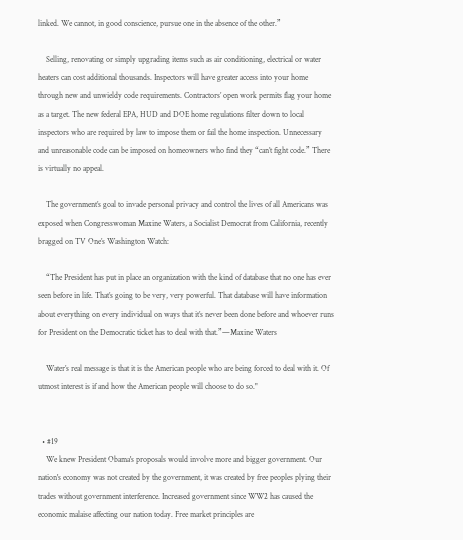linked. We cannot, in good conscience, pursue one in the absence of the other.”

    Selling, renovating or simply upgrading items such as air conditioning, electrical or water heaters can cost additional thousands. Inspectors will have greater access into your home through new and unwieldy code requirements. Contractors’ open work permits flag your home as a target. The new federal EPA, HUD and DOE home regulations filter down to local inspectors who are required by law to impose them or fail the home inspection. Unnecessary and unreasonable code can be imposed on homeowners who find they “can’t fight code.” There is virtually no appeal.

    The government’s goal to invade personal privacy and control the lives of all Americans was exposed when Congresswoman Maxine Waters, a Socialist Democrat from California, recently bragged on TV One’s Washington Watch:

    “The President has put in place an organization with the kind of database that no one has ever seen before in life. That’s going to be very, very powerful. That database will have information about everything on every individual on ways that it’s never been done before and whoever runs for President on the Democratic ticket has to deal with that.”—Maxine Waters

    Water’s real message is that it is the American people who are being forced to deal with it. Of utmost interest is if and how the American people will choose to do so."


  • #19
    We knew President Obama's proposals would involve more and bigger government. Our nation's economy was not created by the government, it was created by free peoples plying their trades without government interference. Increased government since WW2 has caused the economic malaise affecting our nation today. Free market principles are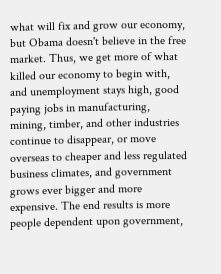what will fix and grow our economy, but Obama doesn't believe in the free market. Thus, we get more of what killed our economy to begin with, and unemployment stays high, good paying jobs in manufacturing, mining, timber, and other industries continue to disappear, or move overseas to cheaper and less regulated business climates, and government grows ever bigger and more expensive. The end results is more people dependent upon government,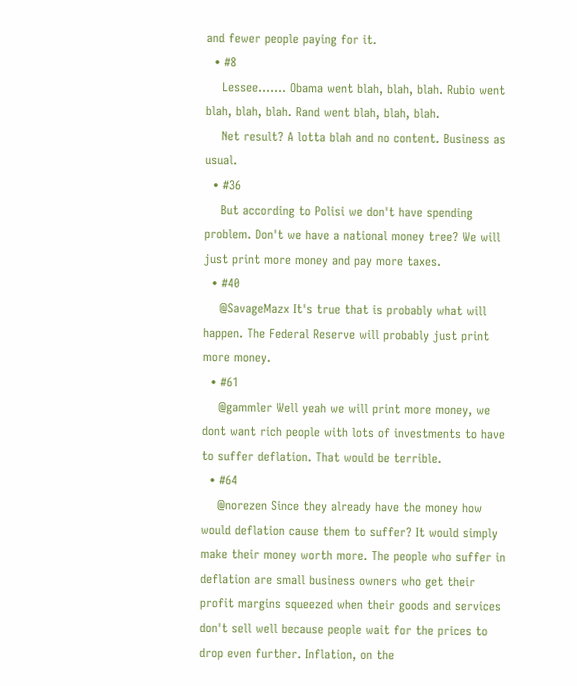and fewer people paying for it.
  • #8
    Lessee....... Obama went blah, blah, blah. Rubio went blah, blah, blah. Rand went blah, blah, blah.
    Net result? A lotta blah and no content. Business as usual.
  • #36
    But according to Polisi we don't have spending problem. Don't we have a national money tree? We will just print more money and pay more taxes.
  • #40
    @SavageMazx It's true that is probably what will happen. The Federal Reserve will probably just print more money.
  • #61
    @gammler Well yeah we will print more money, we dont want rich people with lots of investments to have to suffer deflation. That would be terrible.
  • #64
    @norezen Since they already have the money how would deflation cause them to suffer? It would simply make their money worth more. The people who suffer in deflation are small business owners who get their profit margins squeezed when their goods and services don't sell well because people wait for the prices to drop even further. Inflation, on the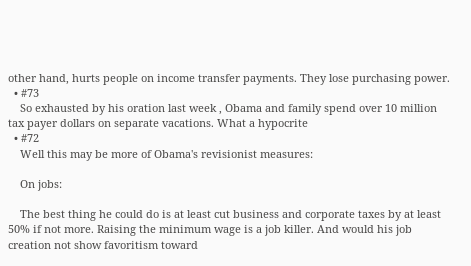other hand, hurts people on income transfer payments. They lose purchasing power.
  • #73
    So exhausted by his oration last week , Obama and family spend over 10 million tax payer dollars on separate vacations. What a hypocrite
  • #72
    Well this may be more of Obama's revisionist measures:

    On jobs:

    The best thing he could do is at least cut business and corporate taxes by at least 50% if not more. Raising the minimum wage is a job killer. And would his job creation not show favoritism toward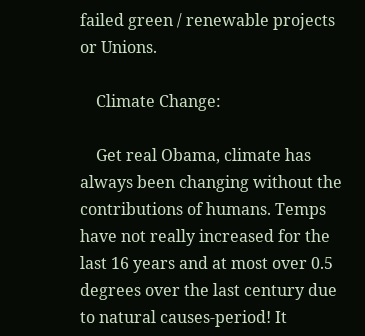failed green / renewable projects or Unions.

    Climate Change:

    Get real Obama, climate has always been changing without the contributions of humans. Temps have not really increased for the last 16 years and at most over 0.5 degrees over the last century due to natural causes-period! It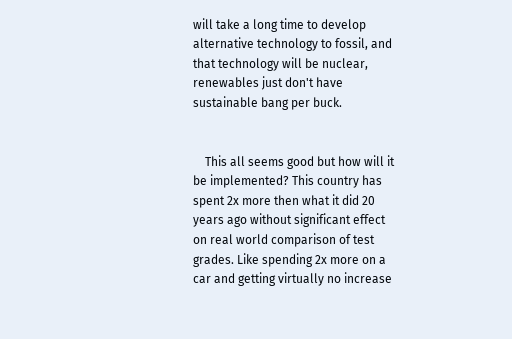will take a long time to develop alternative technology to fossil, and that technology will be nuclear, renewables just don't have sustainable bang per buck.


    This all seems good but how will it be implemented? This country has spent 2x more then what it did 20 years ago without significant effect on real world comparison of test grades. Like spending 2x more on a car and getting virtually no increase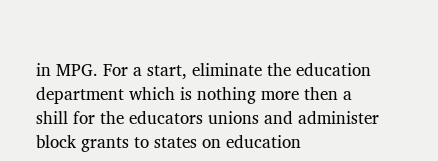in MPG. For a start, eliminate the education department which is nothing more then a shill for the educators unions and administer block grants to states on education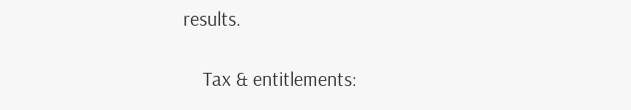results.

    Tax & entitlements: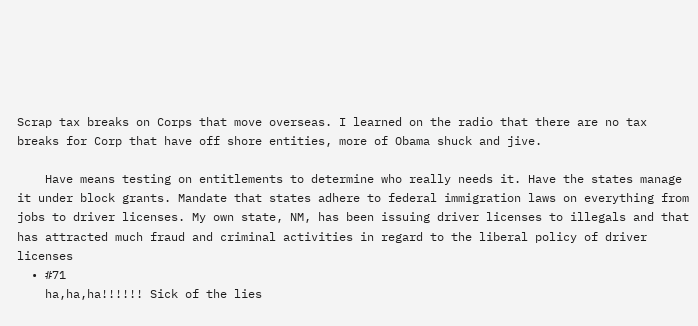Scrap tax breaks on Corps that move overseas. I learned on the radio that there are no tax breaks for Corp that have off shore entities, more of Obama shuck and jive.

    Have means testing on entitlements to determine who really needs it. Have the states manage it under block grants. Mandate that states adhere to federal immigration laws on everything from jobs to driver licenses. My own state, NM, has been issuing driver licenses to illegals and that has attracted much fraud and criminal activities in regard to the liberal policy of driver licenses
  • #71
    ha,ha,ha!!!!!! Sick of the lies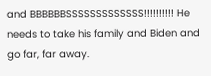and BBBBBBSSSSSSSSSSSSS!!!!!!!!!! He needs to take his family and Biden and go far, far away.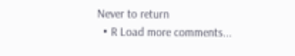Never to return
  • R Load more comments...